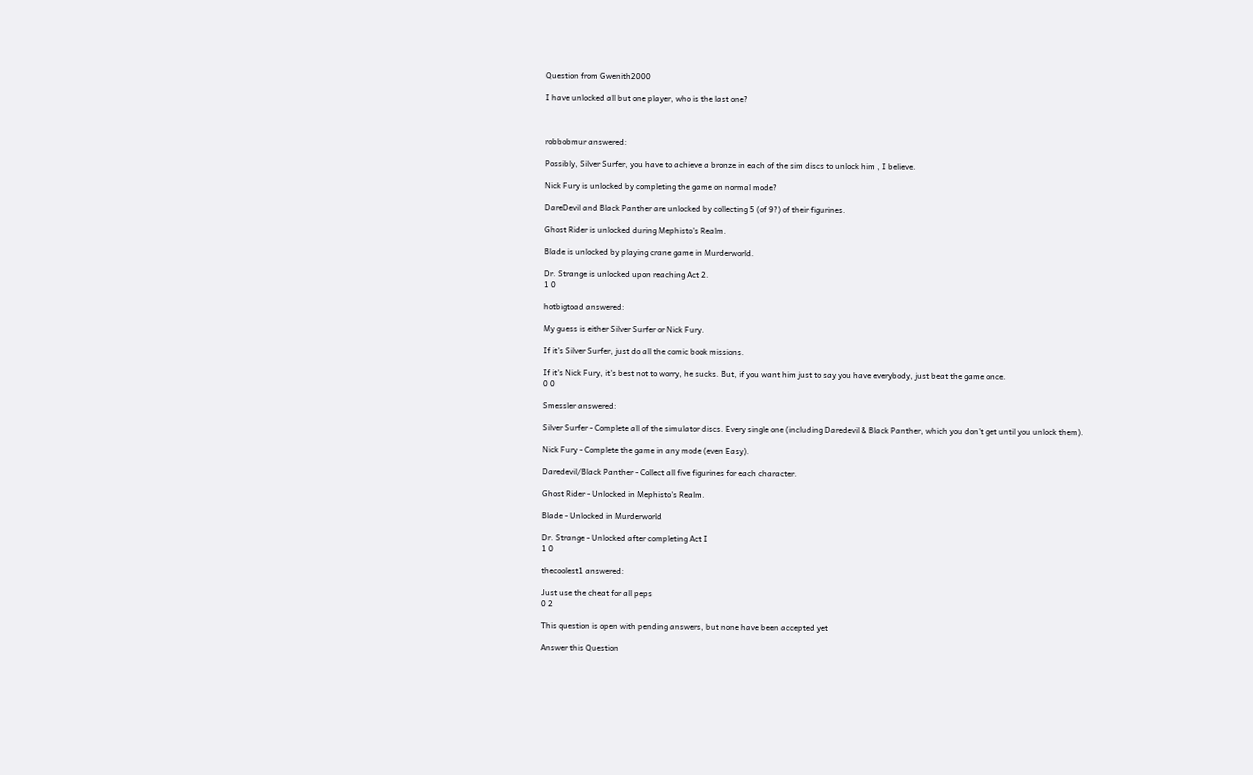Question from Gwenith2000

I have unlocked all but one player, who is the last one?



robbobmur answered:

Possibly, Silver Surfer, you have to achieve a bronze in each of the sim discs to unlock him , I believe.

Nick Fury is unlocked by completing the game on normal mode?

DareDevil and Black Panther are unlocked by collecting 5 (of 9?) of their figurines.

Ghost Rider is unlocked during Mephisto's Realm.

Blade is unlocked by playing crane game in Murderworld.

Dr. Strange is unlocked upon reaching Act 2.
1 0

hotbigtoad answered:

My guess is either Silver Surfer or Nick Fury.

If it's Silver Surfer, just do all the comic book missions.

If it's Nick Fury, it's best not to worry, he sucks. But, if you want him just to say you have everybody, just beat the game once.
0 0

Smessler answered:

Silver Surfer - Complete all of the simulator discs. Every single one (including Daredevil & Black Panther, which you don't get until you unlock them).

Nick Fury - Complete the game in any mode (even Easy).

Daredevil/Black Panther - Collect all five figurines for each character.

Ghost Rider - Unlocked in Mephisto's Realm.

Blade - Unlocked in Murderworld

Dr. Strange - Unlocked after completing Act I
1 0

thecoolest1 answered:

Just use the cheat for all peps
0 2

This question is open with pending answers, but none have been accepted yet

Answer this Question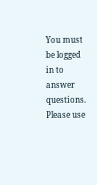You must be logged in to answer questions. Please use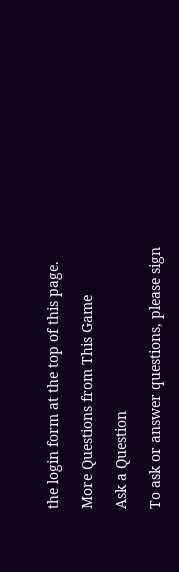the login form at the top of this page.

More Questions from This Game

Ask a Question

To ask or answer questions, please sign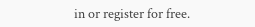in or register for free.